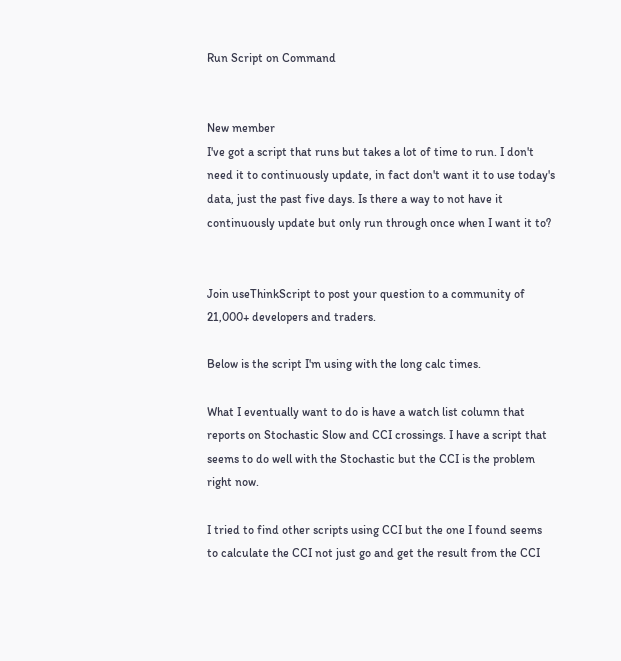Run Script on Command


New member
I've got a script that runs but takes a lot of time to run. I don't need it to continuously update, in fact don't want it to use today's data, just the past five days. Is there a way to not have it continuously update but only run through once when I want it to?


Join useThinkScript to post your question to a community of 21,000+ developers and traders.

Below is the script I'm using with the long calc times.

What I eventually want to do is have a watch list column that reports on Stochastic Slow and CCI crossings. I have a script that seems to do well with the Stochastic but the CCI is the problem right now.

I tried to find other scripts using CCI but the one I found seems to calculate the CCI not just go and get the result from the CCI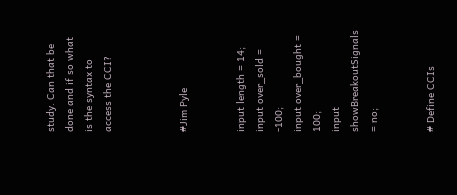study. Can that be done and if so what is the syntax to access the CCI?



#Jim Pyle


input length = 14;
input over_sold = -100;
input over_bought = 100;
input showBreakoutSignals = no;


# Define CCIs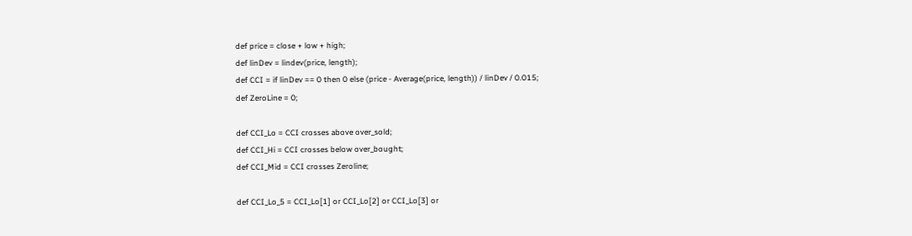def price = close + low + high;
def linDev = lindev(price, length);
def CCI = if linDev == 0 then 0 else (price - Average(price, length)) / linDev / 0.015;
def ZeroLine = 0;

def CCI_Lo = CCI crosses above over_sold;
def CCI_Hi = CCI crosses below over_bought;
def CCI_Mid = CCI crosses Zeroline;

def CCI_Lo_5 = CCI_Lo[1] or CCI_Lo[2] or CCI_Lo[3] or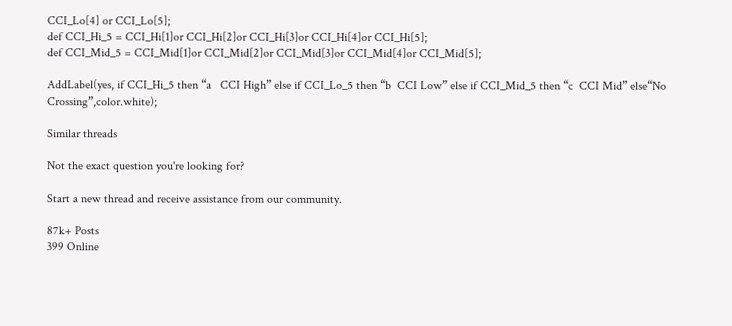CCI_Lo[4] or CCI_Lo[5];
def CCI_Hi_5 = CCI_Hi[1]or CCI_Hi[2]or CCI_Hi[3]or CCI_Hi[4]or CCI_Hi[5];
def CCI_Mid_5 = CCI_Mid[1]or CCI_Mid[2]or CCI_Mid[3]or CCI_Mid[4]or CCI_Mid[5];

AddLabel(yes, if CCI_Hi_5 then “a   CCI High” else if CCI_Lo_5 then “b  CCI Low” else if CCI_Mid_5 then “c  CCI Mid” else“No Crossing”,color.white);

Similar threads

Not the exact question you're looking for?

Start a new thread and receive assistance from our community.

87k+ Posts
399 Online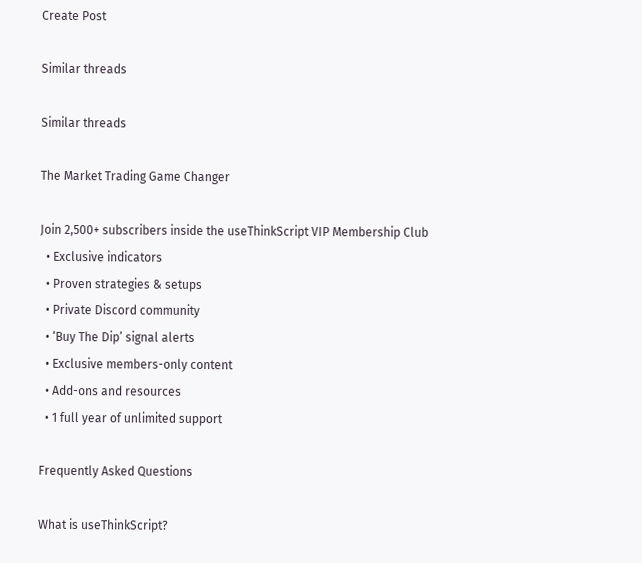Create Post

Similar threads

Similar threads

The Market Trading Game Changer

Join 2,500+ subscribers inside the useThinkScript VIP Membership Club
  • Exclusive indicators
  • Proven strategies & setups
  • Private Discord community
  • ‘Buy The Dip’ signal alerts
  • Exclusive members-only content
  • Add-ons and resources
  • 1 full year of unlimited support

Frequently Asked Questions

What is useThinkScript?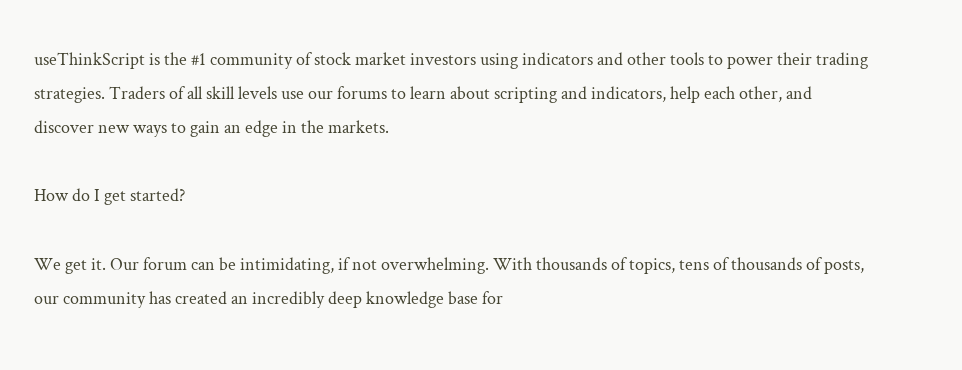useThinkScript is the #1 community of stock market investors using indicators and other tools to power their trading strategies. Traders of all skill levels use our forums to learn about scripting and indicators, help each other, and discover new ways to gain an edge in the markets.

How do I get started?

We get it. Our forum can be intimidating, if not overwhelming. With thousands of topics, tens of thousands of posts, our community has created an incredibly deep knowledge base for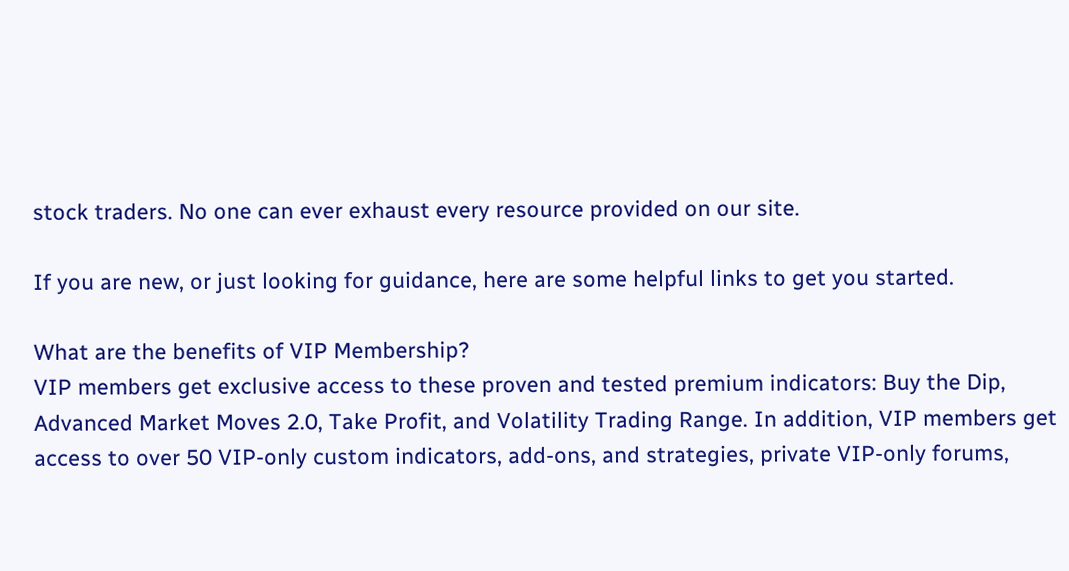stock traders. No one can ever exhaust every resource provided on our site.

If you are new, or just looking for guidance, here are some helpful links to get you started.

What are the benefits of VIP Membership?
VIP members get exclusive access to these proven and tested premium indicators: Buy the Dip, Advanced Market Moves 2.0, Take Profit, and Volatility Trading Range. In addition, VIP members get access to over 50 VIP-only custom indicators, add-ons, and strategies, private VIP-only forums,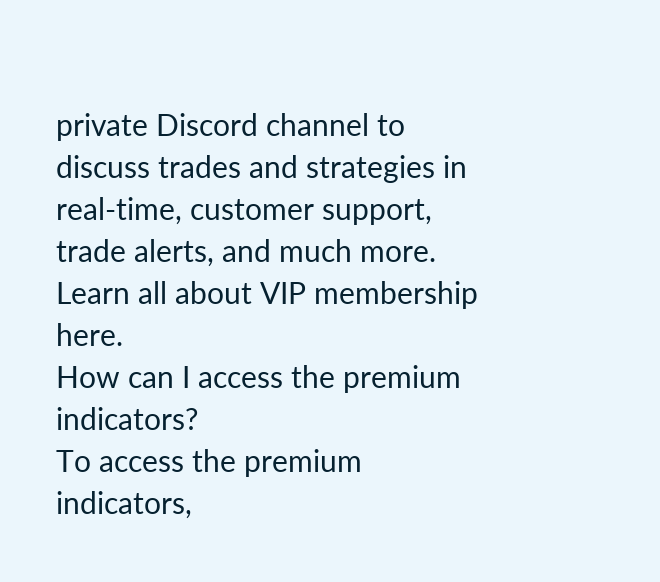private Discord channel to discuss trades and strategies in real-time, customer support, trade alerts, and much more. Learn all about VIP membership here.
How can I access the premium indicators?
To access the premium indicators,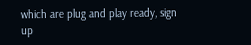which are plug and play ready, sign up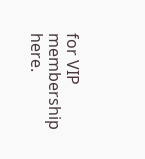for VIP membership here.